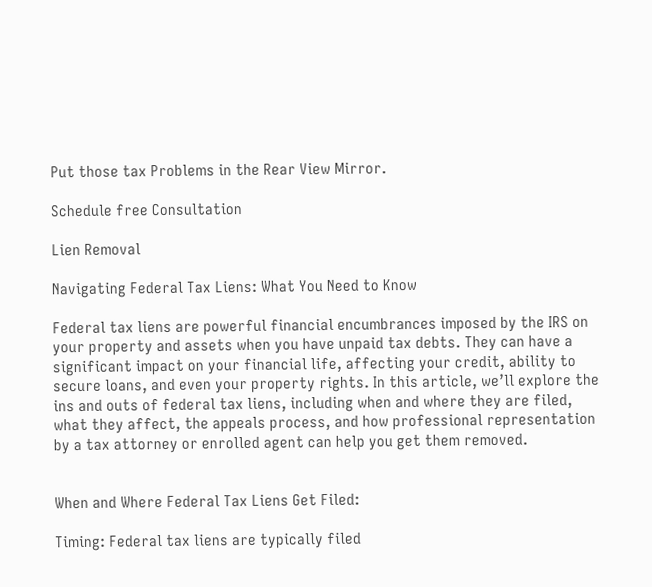Put those tax Problems in the Rear View Mirror.

Schedule free Consultation

Lien Removal

Navigating Federal Tax Liens: What You Need to Know

Federal tax liens are powerful financial encumbrances imposed by the IRS on your property and assets when you have unpaid tax debts. They can have a significant impact on your financial life, affecting your credit, ability to secure loans, and even your property rights. In this article, we’ll explore the ins and outs of federal tax liens, including when and where they are filed, what they affect, the appeals process, and how professional representation by a tax attorney or enrolled agent can help you get them removed.


When and Where Federal Tax Liens Get Filed:

Timing: Federal tax liens are typically filed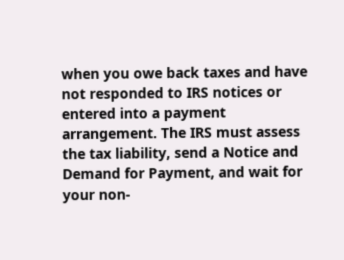when you owe back taxes and have not responded to IRS notices or entered into a payment arrangement. The IRS must assess the tax liability, send a Notice and Demand for Payment, and wait for your non-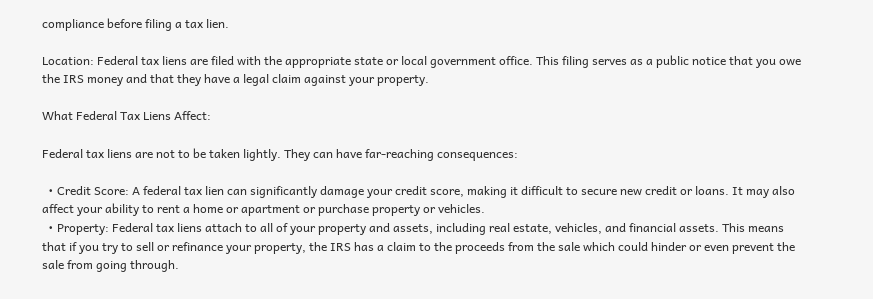compliance before filing a tax lien.

Location: Federal tax liens are filed with the appropriate state or local government office. This filing serves as a public notice that you owe the IRS money and that they have a legal claim against your property.

What Federal Tax Liens Affect:

Federal tax liens are not to be taken lightly. They can have far-reaching consequences:

  • Credit Score: A federal tax lien can significantly damage your credit score, making it difficult to secure new credit or loans. It may also affect your ability to rent a home or apartment or purchase property or vehicles.
  • Property: Federal tax liens attach to all of your property and assets, including real estate, vehicles, and financial assets. This means that if you try to sell or refinance your property, the IRS has a claim to the proceeds from the sale which could hinder or even prevent the sale from going through.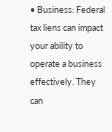• Business: Federal tax liens can impact your ability to operate a business effectively. They can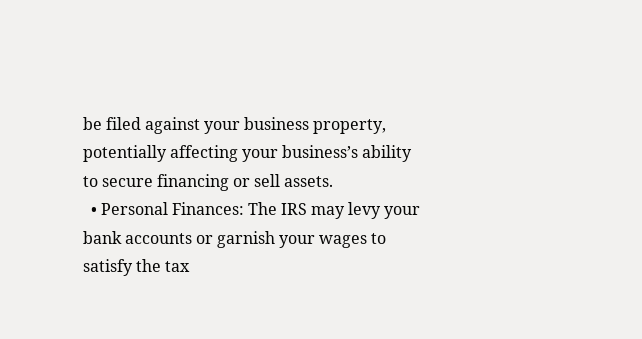be filed against your business property, potentially affecting your business’s ability to secure financing or sell assets.
  • Personal Finances: The IRS may levy your bank accounts or garnish your wages to satisfy the tax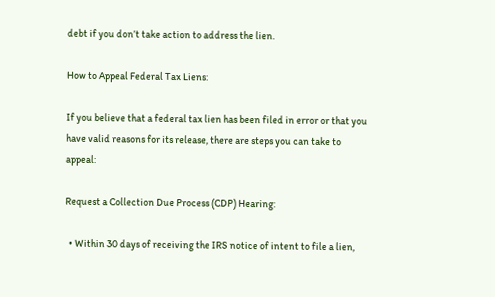debt if you don’t take action to address the lien.

How to Appeal Federal Tax Liens:

If you believe that a federal tax lien has been filed in error or that you have valid reasons for its release, there are steps you can take to appeal:

Request a Collection Due Process (CDP) Hearing:

  • Within 30 days of receiving the IRS notice of intent to file a lien,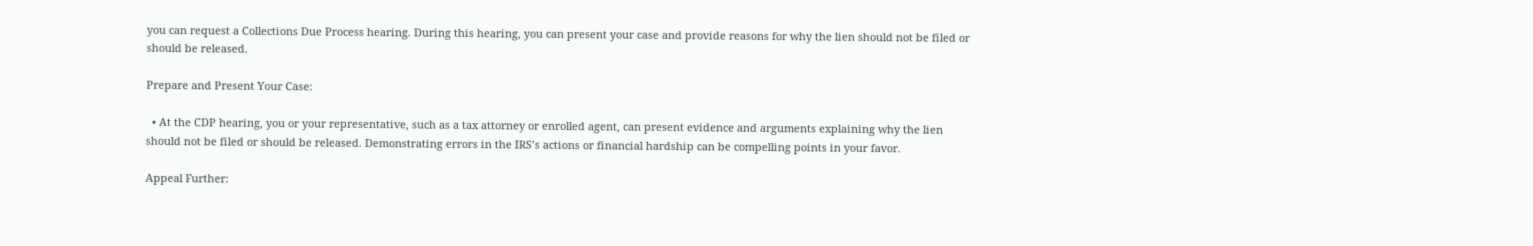you can request a Collections Due Process hearing. During this hearing, you can present your case and provide reasons for why the lien should not be filed or should be released.

Prepare and Present Your Case:

  • At the CDP hearing, you or your representative, such as a tax attorney or enrolled agent, can present evidence and arguments explaining why the lien should not be filed or should be released. Demonstrating errors in the IRS’s actions or financial hardship can be compelling points in your favor.

Appeal Further: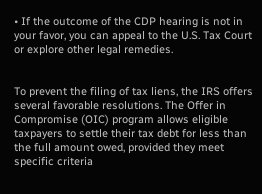• If the outcome of the CDP hearing is not in your favor, you can appeal to the U.S. Tax Court or explore other legal remedies.


To prevent the filing of tax liens, the IRS offers several favorable resolutions. The Offer in Compromise (OIC) program allows eligible taxpayers to settle their tax debt for less than the full amount owed, provided they meet specific criteria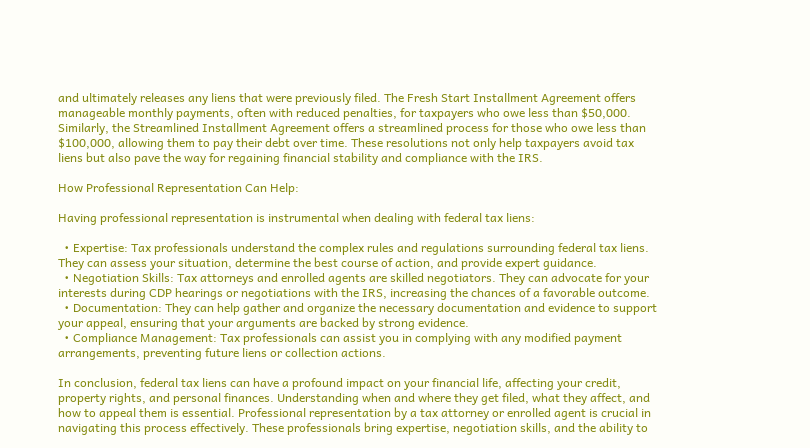and ultimately releases any liens that were previously filed. The Fresh Start Installment Agreement offers manageable monthly payments, often with reduced penalties, for taxpayers who owe less than $50,000. Similarly, the Streamlined Installment Agreement offers a streamlined process for those who owe less than $100,000, allowing them to pay their debt over time. These resolutions not only help taxpayers avoid tax liens but also pave the way for regaining financial stability and compliance with the IRS.

How Professional Representation Can Help:

Having professional representation is instrumental when dealing with federal tax liens:

  • Expertise: Tax professionals understand the complex rules and regulations surrounding federal tax liens. They can assess your situation, determine the best course of action, and provide expert guidance.
  • Negotiation Skills: Tax attorneys and enrolled agents are skilled negotiators. They can advocate for your interests during CDP hearings or negotiations with the IRS, increasing the chances of a favorable outcome.
  • Documentation: They can help gather and organize the necessary documentation and evidence to support your appeal, ensuring that your arguments are backed by strong evidence.
  • Compliance Management: Tax professionals can assist you in complying with any modified payment arrangements, preventing future liens or collection actions.

In conclusion, federal tax liens can have a profound impact on your financial life, affecting your credit, property rights, and personal finances. Understanding when and where they get filed, what they affect, and how to appeal them is essential. Professional representation by a tax attorney or enrolled agent is crucial in navigating this process effectively. These professionals bring expertise, negotiation skills, and the ability to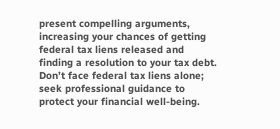present compelling arguments, increasing your chances of getting federal tax liens released and finding a resolution to your tax debt. Don’t face federal tax liens alone; seek professional guidance to protect your financial well-being.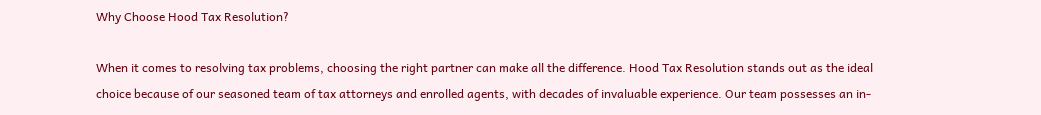Why Choose Hood Tax Resolution?

When it comes to resolving tax problems, choosing the right partner can make all the difference. Hood Tax Resolution stands out as the ideal choice because of our seasoned team of tax attorneys and enrolled agents, with decades of invaluable experience. Our team possesses an in-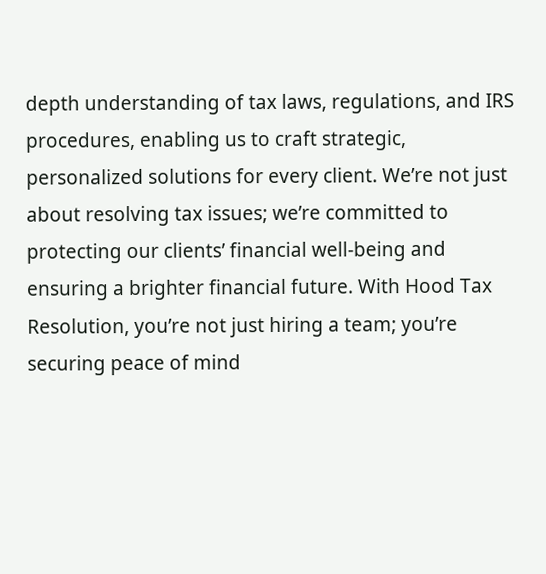depth understanding of tax laws, regulations, and IRS procedures, enabling us to craft strategic, personalized solutions for every client. We’re not just about resolving tax issues; we’re committed to protecting our clients’ financial well-being and ensuring a brighter financial future. With Hood Tax Resolution, you’re not just hiring a team; you’re securing peace of mind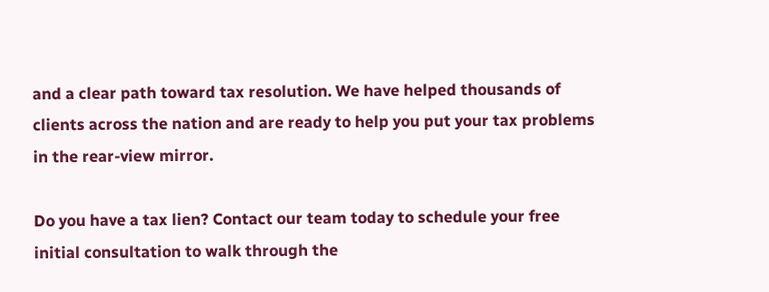and a clear path toward tax resolution. We have helped thousands of clients across the nation and are ready to help you put your tax problems in the rear-view mirror.

Do you have a tax lien? Contact our team today to schedule your free initial consultation to walk through the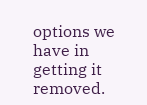options we have in getting it removed.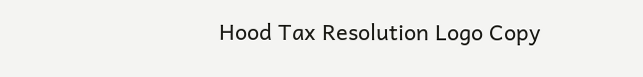Hood Tax Resolution Logo Copy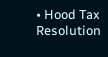• Hood Tax Resolution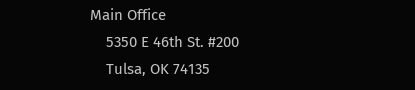Main Office
    5350 E 46th St. #200
    Tulsa, OK 74135